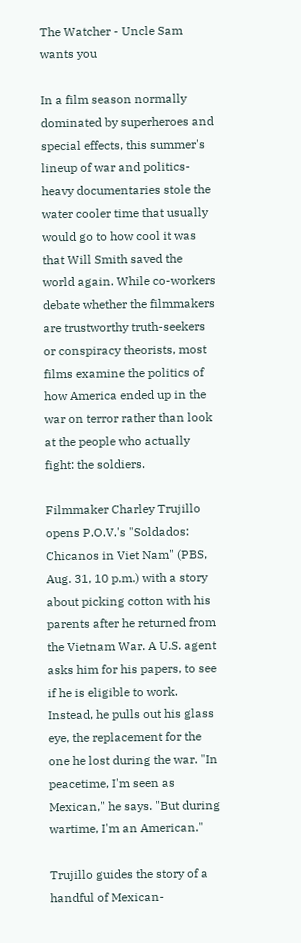The Watcher - Uncle Sam wants you

In a film season normally dominated by superheroes and special effects, this summer's lineup of war and politics-heavy documentaries stole the water cooler time that usually would go to how cool it was that Will Smith saved the world again. While co-workers debate whether the filmmakers are trustworthy truth-seekers or conspiracy theorists, most films examine the politics of how America ended up in the war on terror rather than look at the people who actually fight: the soldiers.

Filmmaker Charley Trujillo opens P.O.V.'s "Soldados: Chicanos in Viet Nam" (PBS, Aug. 31, 10 p.m.) with a story about picking cotton with his parents after he returned from the Vietnam War. A U.S. agent asks him for his papers, to see if he is eligible to work. Instead, he pulls out his glass eye, the replacement for the one he lost during the war. "In peacetime, I'm seen as Mexican," he says. "But during wartime, I'm an American."

Trujillo guides the story of a handful of Mexican-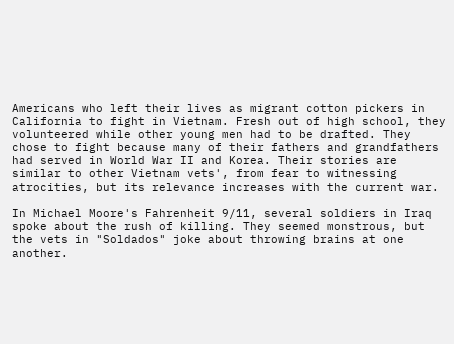Americans who left their lives as migrant cotton pickers in California to fight in Vietnam. Fresh out of high school, they volunteered while other young men had to be drafted. They chose to fight because many of their fathers and grandfathers had served in World War II and Korea. Their stories are similar to other Vietnam vets', from fear to witnessing atrocities, but its relevance increases with the current war.

In Michael Moore's Fahrenheit 9/11, several soldiers in Iraq spoke about the rush of killing. They seemed monstrous, but the vets in "Soldados" joke about throwing brains at one another.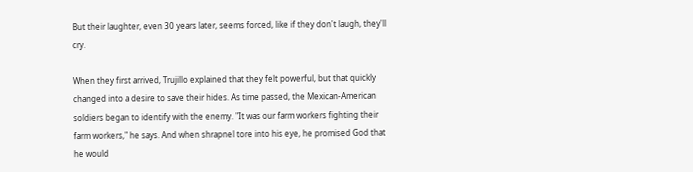But their laughter, even 30 years later, seems forced, like if they don't laugh, they'll cry.

When they first arrived, Trujillo explained that they felt powerful, but that quickly changed into a desire to save their hides. As time passed, the Mexican-American soldiers began to identify with the enemy. "It was our farm workers fighting their farm workers," he says. And when shrapnel tore into his eye, he promised God that he would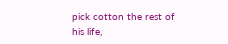pick cotton the rest of his life,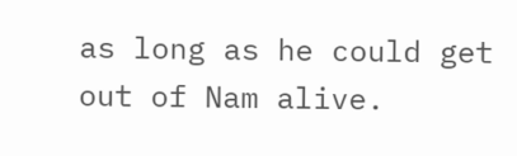as long as he could get out of Nam alive.